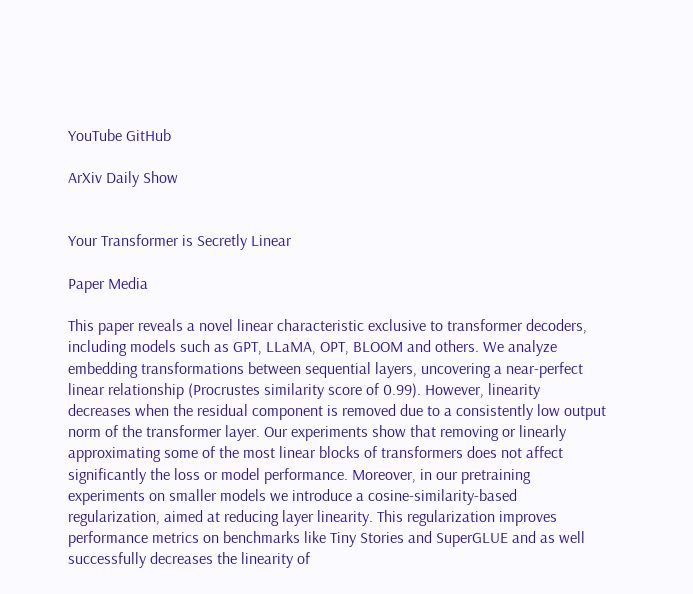YouTube GitHub

ArXiv Daily Show


Your Transformer is Secretly Linear

Paper Media

This paper reveals a novel linear characteristic exclusive to transformer decoders, including models such as GPT, LLaMA, OPT, BLOOM and others. We analyze embedding transformations between sequential layers, uncovering a near-perfect linear relationship (Procrustes similarity score of 0.99). However, linearity decreases when the residual component is removed due to a consistently low output norm of the transformer layer. Our experiments show that removing or linearly approximating some of the most linear blocks of transformers does not affect significantly the loss or model performance. Moreover, in our pretraining experiments on smaller models we introduce a cosine-similarity-based regularization, aimed at reducing layer linearity. This regularization improves performance metrics on benchmarks like Tiny Stories and SuperGLUE and as well successfully decreases the linearity of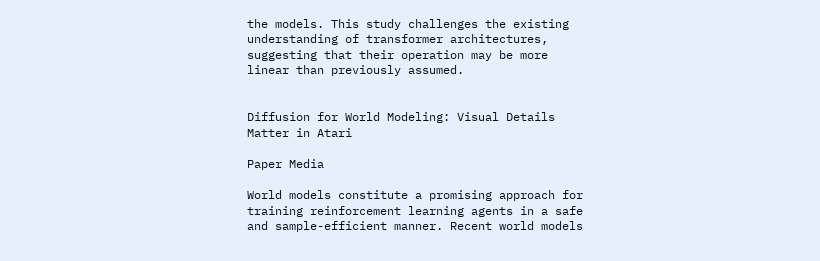the models. This study challenges the existing understanding of transformer architectures, suggesting that their operation may be more linear than previously assumed.


Diffusion for World Modeling: Visual Details Matter in Atari

Paper Media

World models constitute a promising approach for training reinforcement learning agents in a safe and sample-efficient manner. Recent world models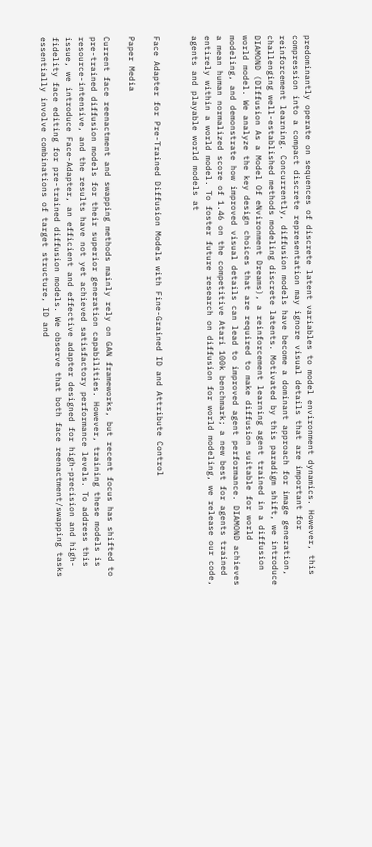predominantly operate on sequences of discrete latent variables to model environment dynamics. However, this compression into a compact discrete representation may ignore visual details that are important for reinforcement learning. Concurrently, diffusion models have become a dominant approach for image generation, challenging well-established methods modeling discrete latents. Motivated by this paradigm shift, we introduce DIAMOND (DIffusion As a Model Of eNvironment Dreams), a reinforcement learning agent trained in a diffusion world model. We analyze the key design choices that are required to make diffusion suitable for world modeling, and demonstrate how improved visual details can lead to improved agent performance. DIAMOND achieves a mean human normalized score of 1.46 on the competitive Atari 100k benchmark; a new best for agents trained entirely within a world model. To foster future research on diffusion for world modeling, we release our code, agents and playable world models at


Face Adapter for Pre-Trained Diffusion Models with Fine-Grained ID and Attribute Control

Paper Media

Current face reenactment and swapping methods mainly rely on GAN frameworks, but recent focus has shifted to pre-trained diffusion models for their superior generation capabilities. However, training these models is resource-intensive, and the results have not yet achieved satisfactory performance levels. To address this issue, we introduce Face-Adapter, an efficient and effective adapter designed for high-precision and high-fidelity face editing for pre-trained diffusion models. We observe that both face reenactment/swapping tasks essentially involve combinations of target structure, ID and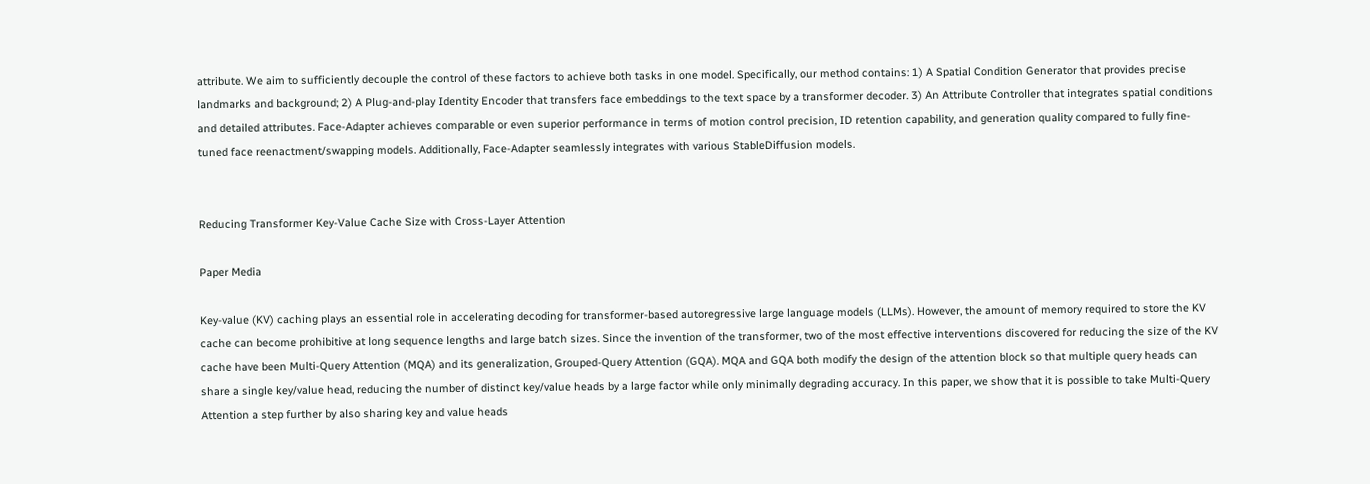attribute. We aim to sufficiently decouple the control of these factors to achieve both tasks in one model. Specifically, our method contains: 1) A Spatial Condition Generator that provides precise landmarks and background; 2) A Plug-and-play Identity Encoder that transfers face embeddings to the text space by a transformer decoder. 3) An Attribute Controller that integrates spatial conditions and detailed attributes. Face-Adapter achieves comparable or even superior performance in terms of motion control precision, ID retention capability, and generation quality compared to fully fine-tuned face reenactment/swapping models. Additionally, Face-Adapter seamlessly integrates with various StableDiffusion models.


Reducing Transformer Key-Value Cache Size with Cross-Layer Attention

Paper Media

Key-value (KV) caching plays an essential role in accelerating decoding for transformer-based autoregressive large language models (LLMs). However, the amount of memory required to store the KV cache can become prohibitive at long sequence lengths and large batch sizes. Since the invention of the transformer, two of the most effective interventions discovered for reducing the size of the KV cache have been Multi-Query Attention (MQA) and its generalization, Grouped-Query Attention (GQA). MQA and GQA both modify the design of the attention block so that multiple query heads can share a single key/value head, reducing the number of distinct key/value heads by a large factor while only minimally degrading accuracy. In this paper, we show that it is possible to take Multi-Query Attention a step further by also sharing key and value heads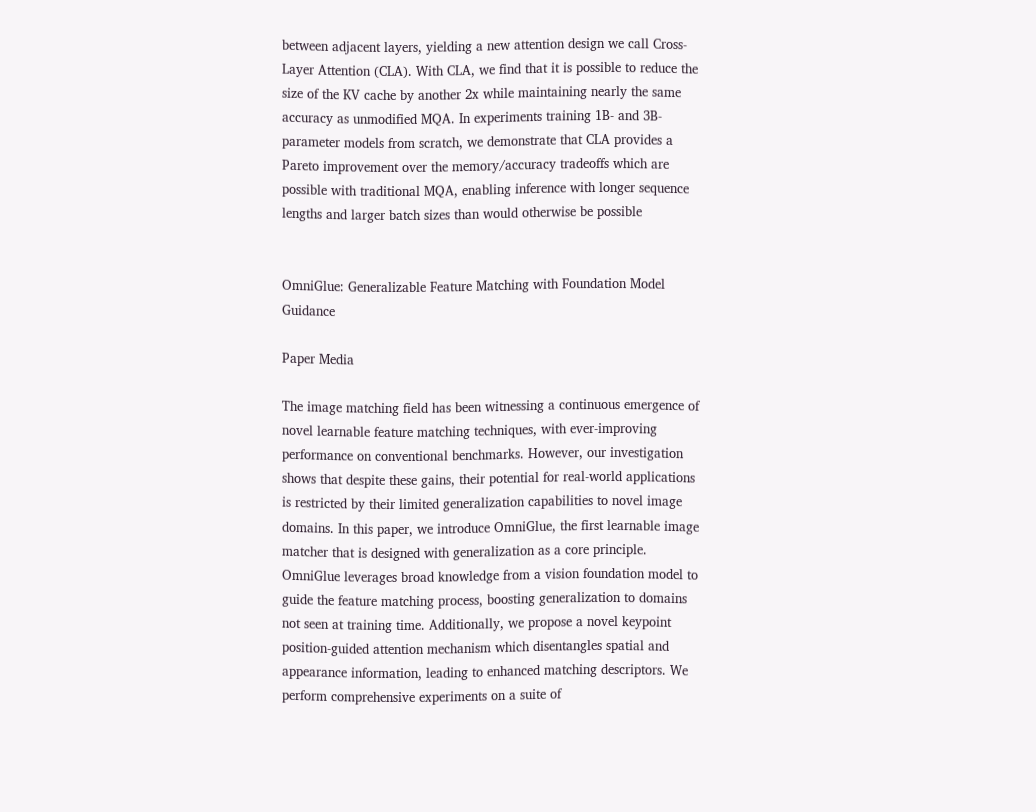between adjacent layers, yielding a new attention design we call Cross-Layer Attention (CLA). With CLA, we find that it is possible to reduce the size of the KV cache by another 2x while maintaining nearly the same accuracy as unmodified MQA. In experiments training 1B- and 3B-parameter models from scratch, we demonstrate that CLA provides a Pareto improvement over the memory/accuracy tradeoffs which are possible with traditional MQA, enabling inference with longer sequence lengths and larger batch sizes than would otherwise be possible


OmniGlue: Generalizable Feature Matching with Foundation Model Guidance

Paper Media

The image matching field has been witnessing a continuous emergence of novel learnable feature matching techniques, with ever-improving performance on conventional benchmarks. However, our investigation shows that despite these gains, their potential for real-world applications is restricted by their limited generalization capabilities to novel image domains. In this paper, we introduce OmniGlue, the first learnable image matcher that is designed with generalization as a core principle. OmniGlue leverages broad knowledge from a vision foundation model to guide the feature matching process, boosting generalization to domains not seen at training time. Additionally, we propose a novel keypoint position-guided attention mechanism which disentangles spatial and appearance information, leading to enhanced matching descriptors. We perform comprehensive experiments on a suite of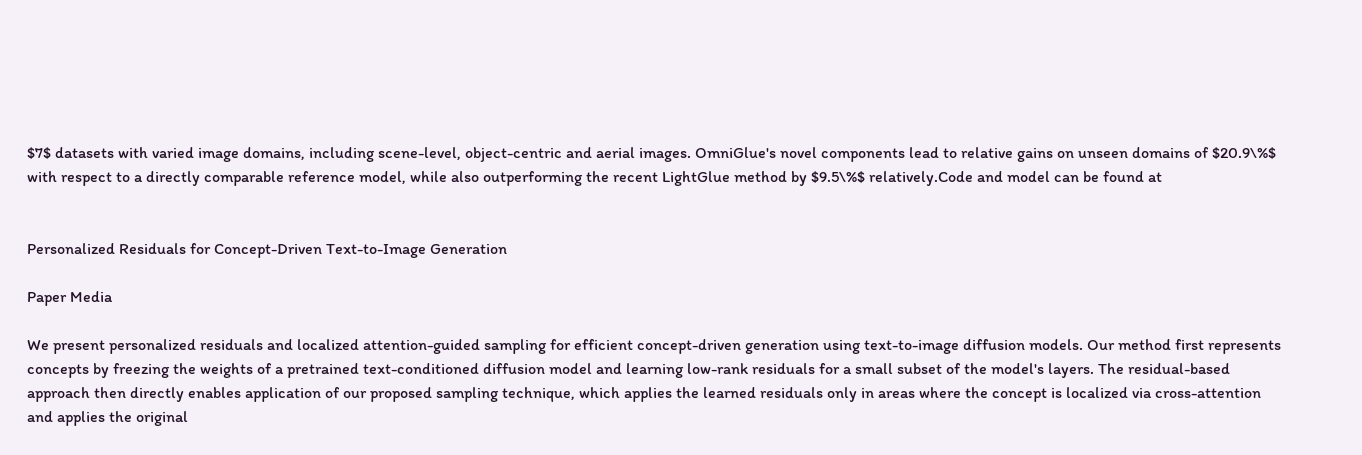$7$ datasets with varied image domains, including scene-level, object-centric and aerial images. OmniGlue's novel components lead to relative gains on unseen domains of $20.9\%$ with respect to a directly comparable reference model, while also outperforming the recent LightGlue method by $9.5\%$ relatively.Code and model can be found at


Personalized Residuals for Concept-Driven Text-to-Image Generation

Paper Media

We present personalized residuals and localized attention-guided sampling for efficient concept-driven generation using text-to-image diffusion models. Our method first represents concepts by freezing the weights of a pretrained text-conditioned diffusion model and learning low-rank residuals for a small subset of the model's layers. The residual-based approach then directly enables application of our proposed sampling technique, which applies the learned residuals only in areas where the concept is localized via cross-attention and applies the original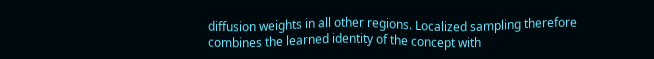diffusion weights in all other regions. Localized sampling therefore combines the learned identity of the concept with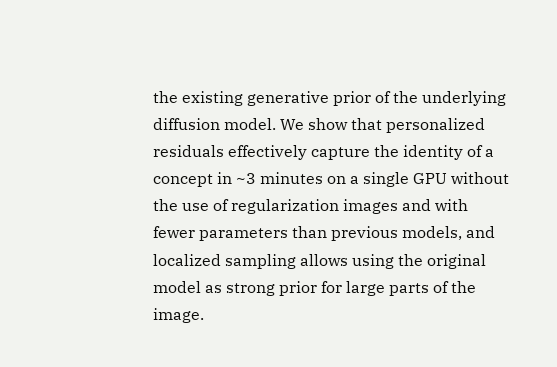the existing generative prior of the underlying diffusion model. We show that personalized residuals effectively capture the identity of a concept in ~3 minutes on a single GPU without the use of regularization images and with fewer parameters than previous models, and localized sampling allows using the original model as strong prior for large parts of the image.